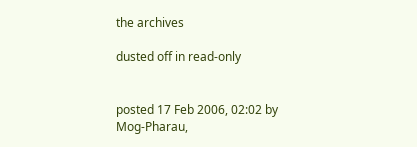the archives

dusted off in read-only


posted 17 Feb 2006, 02:02 by Mog-Pharau,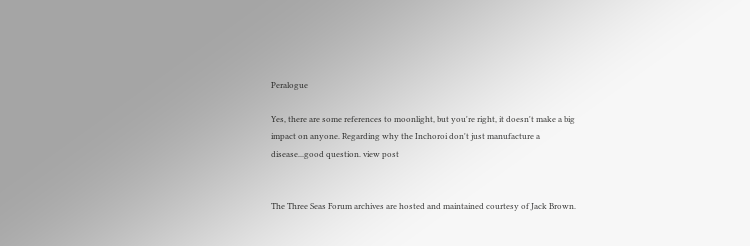Peralogue

Yes, there are some references to moonlight, but you're right, it doesn't make a big impact on anyone. Regarding why the Inchoroi don't just manufacture a disease...good question. view post


The Three Seas Forum archives are hosted and maintained courtesy of Jack Brown.